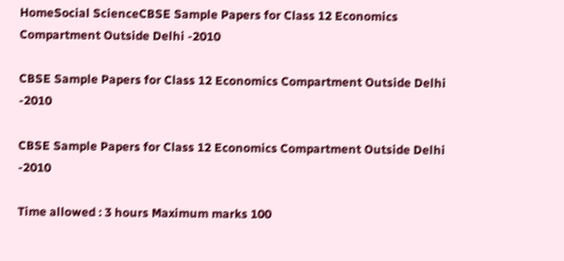HomeSocial ScienceCBSE Sample Papers for Class 12 Economics Compartment Outside Delhi -2010

CBSE Sample Papers for Class 12 Economics Compartment Outside Delhi -2010

CBSE Sample Papers for Class 12 Economics Compartment Outside Delhi -2010

Time allowed : 3 hours Maximum marks 100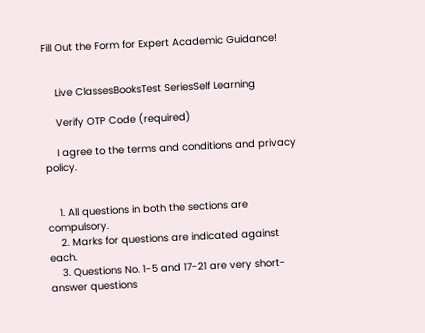Fill Out the Form for Expert Academic Guidance!


    Live ClassesBooksTest SeriesSelf Learning

    Verify OTP Code (required)

    I agree to the terms and conditions and privacy policy.


    1. All questions in both the sections are compulsory.
    2. Marks for questions are indicated against each.
    3. Questions No. 1-5 and 17-21 are very short-answer questions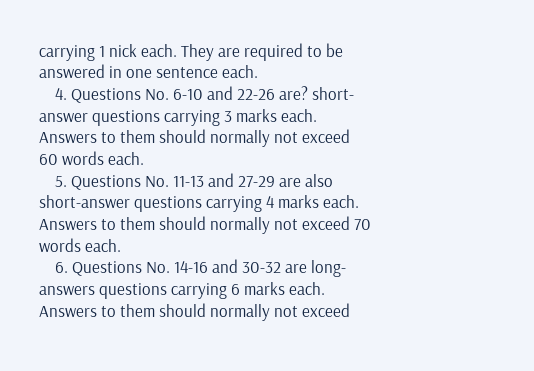carrying 1 nick each. They are required to be answered in one sentence each.
    4. Questions No. 6-10 and 22-26 are? short-answer questions carrying 3 marks each. Answers to them should normally not exceed 60 words each.
    5. Questions No. 11-13 and 27-29 are also short-answer questions carrying 4 marks each. Answers to them should normally not exceed 70 words each.
    6. Questions No. 14-16 and 30-32 are long-answers questions carrying 6 marks each. Answers to them should normally not exceed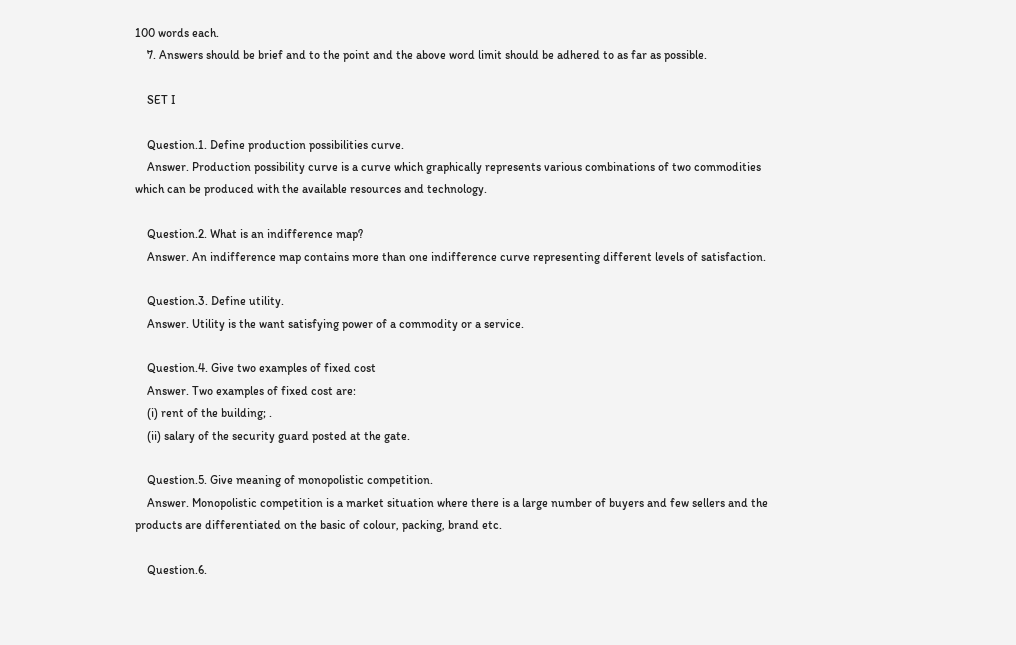100 words each.
    7. Answers should be brief and to the point and the above word limit should be adhered to as far as possible.

    SET I

    Question.1. Define production possibilities curve.
    Answer. Production possibility curve is a curve which graphically represents various combinations of two commodities which can be produced with the available resources and technology.

    Question.2. What is an indifference map?
    Answer. An indifference map contains more than one indifference curve representing different levels of satisfaction.

    Question.3. Define utility.
    Answer. Utility is the want satisfying power of a commodity or a service.

    Question.4. Give two examples of fixed cost
    Answer. Two examples of fixed cost are:
    (i) rent of the building; .
    (ii) salary of the security guard posted at the gate.

    Question.5. Give meaning of monopolistic competition.
    Answer. Monopolistic competition is a market situation where there is a large number of buyers and few sellers and the products are differentiated on the basic of colour, packing, brand etc.

    Question.6.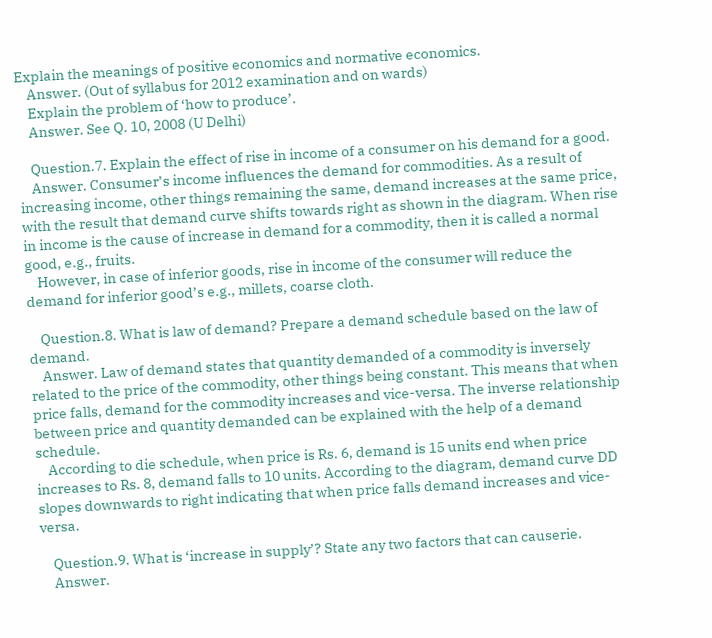Explain the meanings of positive economics and normative economics.
    Answer. (Out of syllabus for 2012 examination and on wards)
    Explain the problem of ‘how to produce’.
    Answer. See Q. 10, 2008 (U Delhi)

    Question.7. Explain the effect of rise in income of a consumer on his demand for a good.
    Answer. Consumer’s income influences the demand for commodities. As a result of increasing income, other things remaining the same, demand increases at the same price, with the result that demand curve shifts towards right as shown in the diagram. When rise in income is the cause of increase in demand for a commodity, then it is called a normal good, e.g., fruits.
    However, in case of inferior goods, rise in income of the consumer will reduce the demand for inferior good’s e.g., millets, coarse cloth.

    Question.8. What is law of demand? Prepare a demand schedule based on the law of demand.
    Answer. Law of demand states that quantity demanded of a commodity is inversely related to the price of the commodity, other things being constant. This means that when price falls, demand for the commodity increases and vice-versa. The inverse relationship between price and quantity demanded can be explained with the help of a demand schedule.
    According to die schedule, when price is Rs. 6, demand is 15 units end when price increases to Rs. 8, demand falls to 10 units. According to the diagram, demand curve DD slopes downwards to right indicating that when price falls demand increases and vice-versa.

    Question.9. What is ‘increase in supply’? State any two factors that can causerie.
    Answer.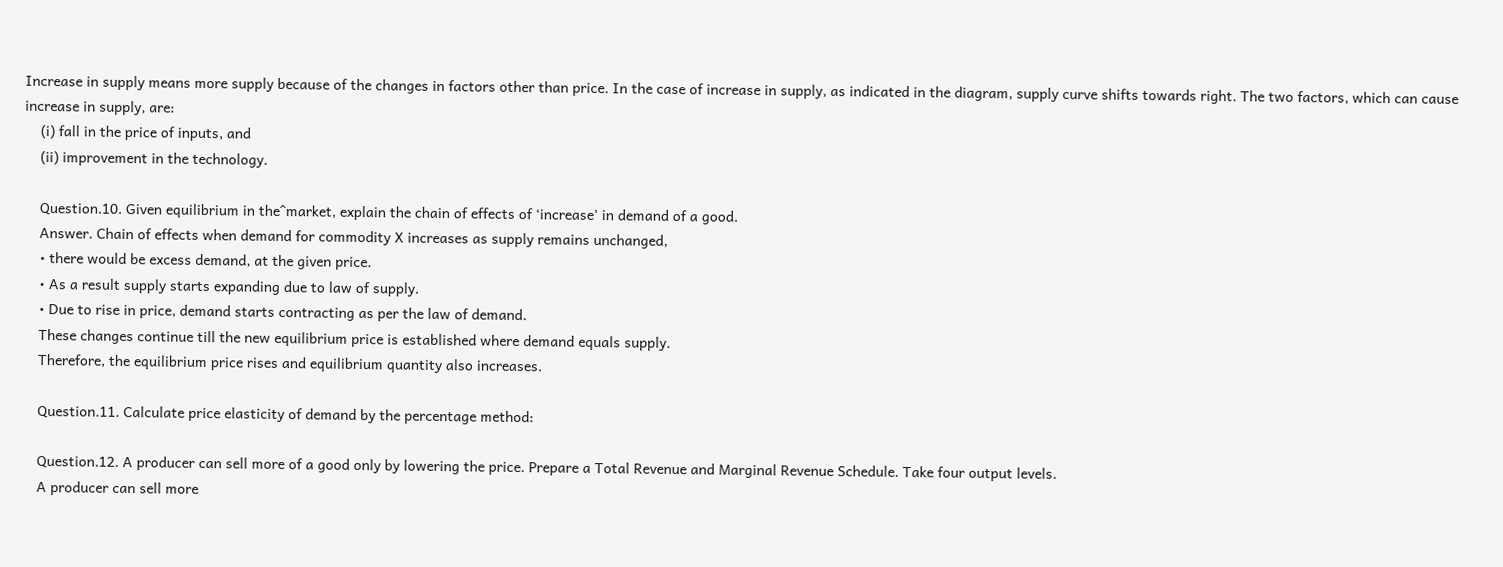Increase in supply means more supply because of the changes in factors other than price. In the case of increase in supply, as indicated in the diagram, supply curve shifts towards right. The two factors, which can cause increase in supply, are:
    (i) fall in the price of inputs, and
    (ii) improvement in the technology.

    Question.10. Given equilibrium in the^market, explain the chain of effects of ‘increase’ in demand of a good.
    Answer. Chain of effects when demand for commodity X increases as supply remains unchanged,
    • there would be excess demand, at the given price.
    • As a result supply starts expanding due to law of supply.
    • Due to rise in price, demand starts contracting as per the law of demand.
    These changes continue till the new equilibrium price is established where demand equals supply.
    Therefore, the equilibrium price rises and equilibrium quantity also increases.

    Question.11. Calculate price elasticity of demand by the percentage method:

    Question.12. A producer can sell more of a good only by lowering the price. Prepare a Total Revenue and Marginal Revenue Schedule. Take four output levels.
    A producer can sell more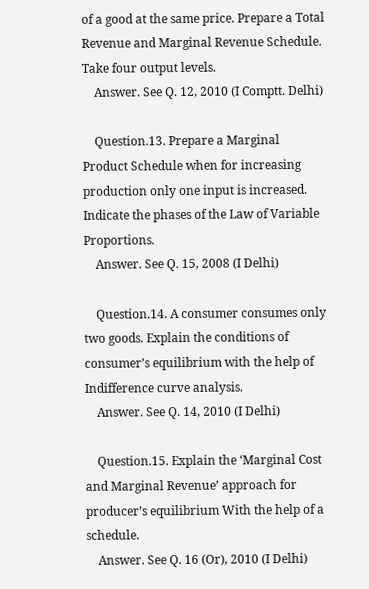of a good at the same price. Prepare a Total Revenue and Marginal Revenue Schedule. Take four output levels.
    Answer. See Q. 12, 2010 (I Comptt. Delhi)

    Question.13. Prepare a Marginal Product Schedule when for increasing production only one input is increased. Indicate the phases of the Law of Variable Proportions.
    Answer. See Q. 15, 2008 (I Delhi)

    Question.14. A consumer consumes only two goods. Explain the conditions of consumer’s equilibrium with the help of Indifference curve analysis.
    Answer. See Q. 14, 2010 (I Delhi)

    Question.15. Explain the ‘Marginal Cost and Marginal Revenue’ approach for producer’s equilibrium With the help of a schedule.
    Answer. See Q. 16 (Or), 2010 (I Delhi)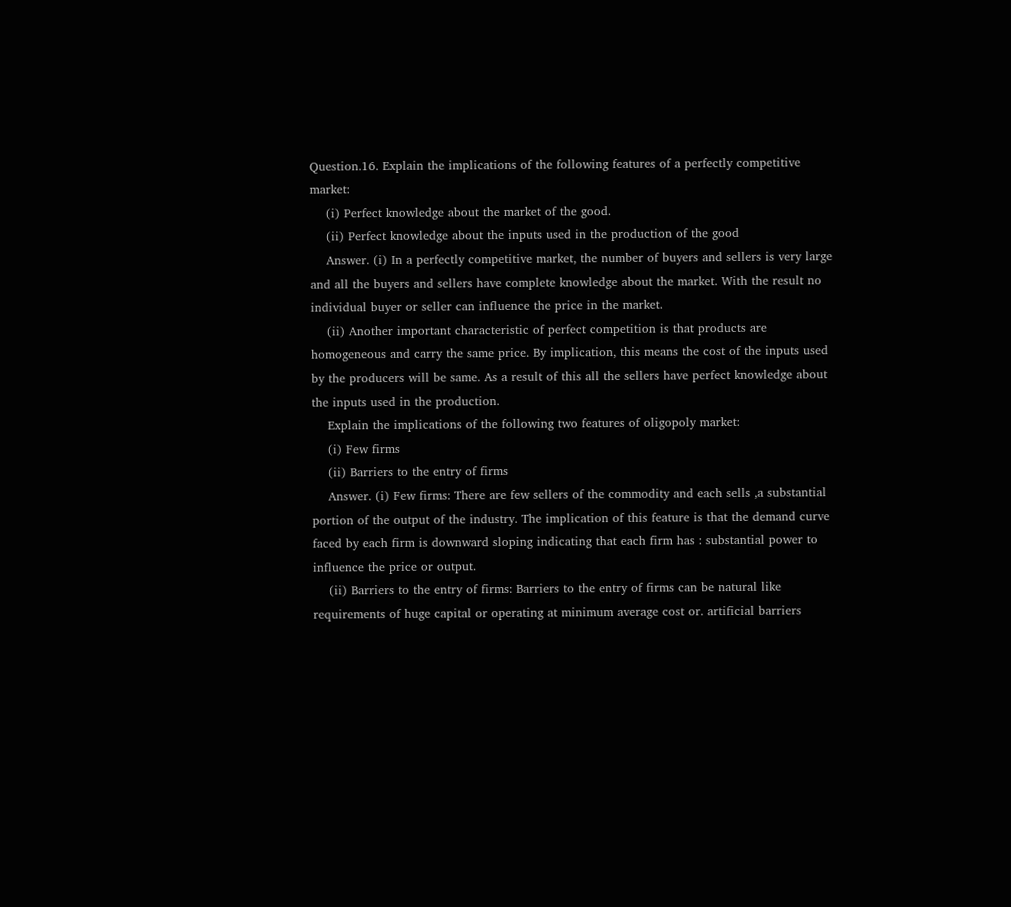Question.16. Explain the implications of the following features of a perfectly competitive market:
    (i) Perfect knowledge about the market of the good.
    (ii) Perfect knowledge about the inputs used in the production of the good
    Answer. (i) In a perfectly competitive market, the number of buyers and sellers is very large and all the buyers and sellers have complete knowledge about the market. With the result no individual buyer or seller can influence the price in the market.
    (ii) Another important characteristic of perfect competition is that products are homogeneous and carry the same price. By implication, this means the cost of the inputs used by the producers will be same. As a result of this all the sellers have perfect knowledge about the inputs used in the production.
    Explain the implications of the following two features of oligopoly market:
    (i) Few firms
    (ii) Barriers to the entry of firms
    Answer. (i) Few firms: There are few sellers of the commodity and each sells ,a substantial portion of the output of the industry. The implication of this feature is that the demand curve faced by each firm is downward sloping indicating that each firm has : substantial power to influence the price or output.
    (ii) Barriers to the entry of firms: Barriers to the entry of firms can be natural like requirements of huge capital or operating at minimum average cost or. artificial barriers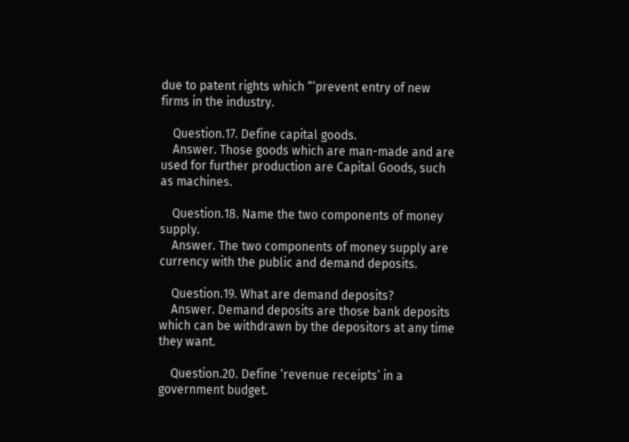due to patent rights which “‘prevent entry of new firms in the industry.

    Question.17. Define capital goods.
    Answer. Those goods which are man-made and are used for further production are Capital Goods, such as machines.

    Question.18. Name the two components of money supply.
    Answer. The two components of money supply are currency with the public and demand deposits.

    Question.19. What are demand deposits?
    Answer. Demand deposits are those bank deposits which can be withdrawn by the depositors at any time they want.

    Question.20. Define ‘revenue receipts’ in a government budget.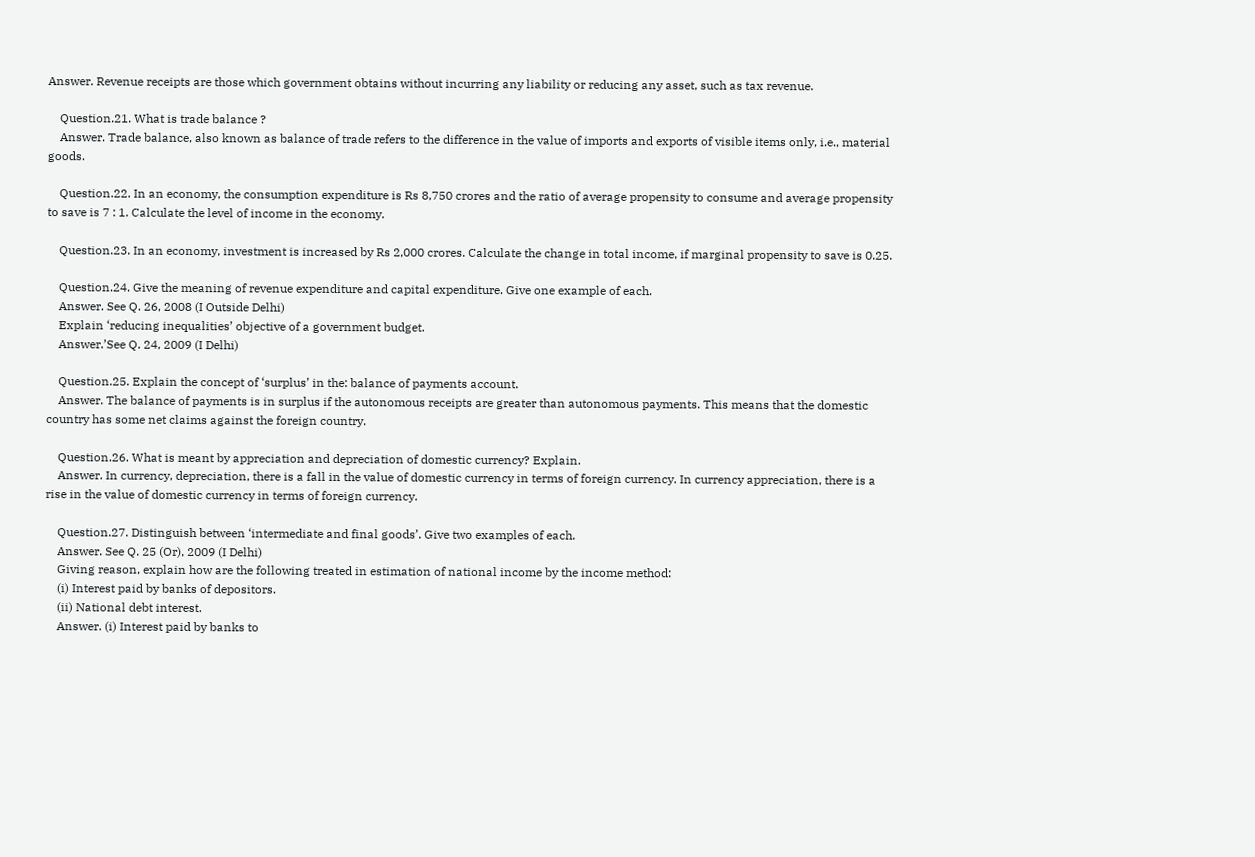Answer. Revenue receipts are those which government obtains without incurring any liability or reducing any asset, such as tax revenue.

    Question.21. What is trade balance ?
    Answer. Trade balance, also known as balance of trade refers to the difference in the value of imports and exports of visible items only, i.e., material goods.

    Question.22. In an economy, the consumption expenditure is Rs 8,750 crores and the ratio of average propensity to consume and average propensity to save is 7 : 1. Calculate the level of income in the economy.

    Question.23. In an economy, investment is increased by Rs 2,000 crores. Calculate the change in total income, if marginal propensity to save is 0.25.

    Question.24. Give the meaning of revenue expenditure and capital expenditure. Give one example of each.
    Answer. See Q. 26, 2008 (I Outside Delhi)
    Explain ‘reducing inequalities’ objective of a government budget.
    Answer.’See Q. 24, 2009 (I Delhi)

    Question.25. Explain the concept of ‘surplus’ in the: balance of payments account.
    Answer. The balance of payments is in surplus if the autonomous receipts are greater than autonomous payments. This means that the domestic country has some net claims against the foreign country.

    Question.26. What is meant by appreciation and depreciation of domestic currency? Explain.
    Answer. In currency, depreciation, there is a fall in the value of domestic currency in terms of foreign currency. In currency appreciation, there is a rise in the value of domestic currency in terms of foreign currency.

    Question.27. Distinguish between ‘intermediate and final goods’. Give two examples of each.
    Answer. See Q. 25 (Or), 2009 (I Delhi)
    Giving reason, explain how are the following treated in estimation of national income by the income method:
    (i) Interest paid by banks of depositors.
    (ii) National debt interest.
    Answer. (i) Interest paid by banks to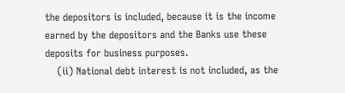the depositors is included, because it is the income earned by the depositors and the Banks use these deposits for business purposes.
    (ii) National debt interest is not included, as the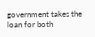government takes the loan for both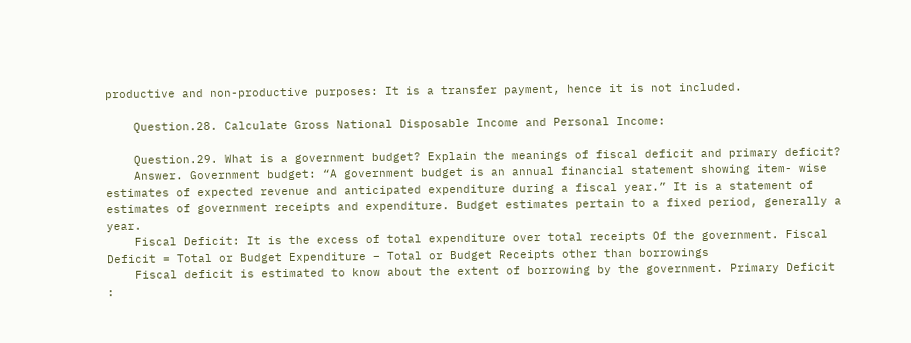productive and non-productive purposes: It is a transfer payment, hence it is not included.

    Question.28. Calculate Gross National Disposable Income and Personal Income:

    Question.29. What is a government budget? Explain the meanings of fiscal deficit and primary deficit?
    Answer. Government budget: “A government budget is an annual financial statement showing item- wise estimates of expected revenue and anticipated expenditure during a fiscal year.” It is a statement of estimates of government receipts and expenditure. Budget estimates pertain to a fixed period, generally a year.
    Fiscal Deficit: It is the excess of total expenditure over total receipts Of the government. Fiscal Deficit = Total or Budget Expenditure – Total or Budget Receipts other than borrowings
    Fiscal deficit is estimated to know about the extent of borrowing by the government. Primary Deficit :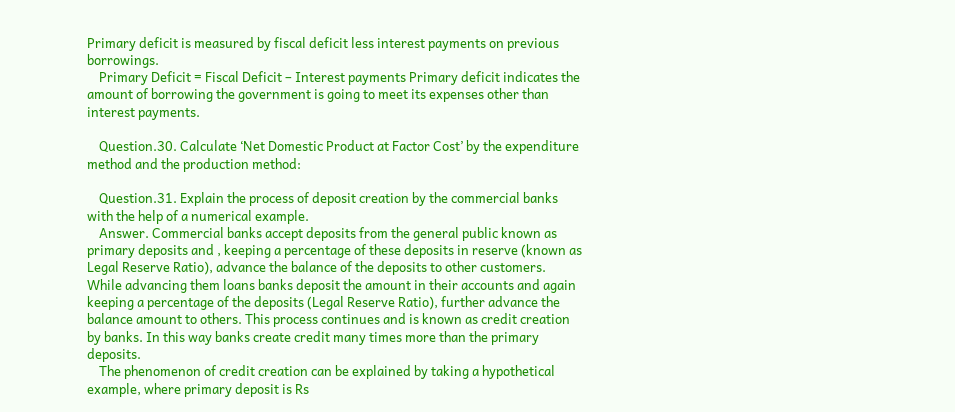Primary deficit is measured by fiscal deficit less interest payments on previous borrowings.
    Primary Deficit = Fiscal Deficit – Interest payments Primary deficit indicates the amount of borrowing the government is going to meet its expenses other than interest payments.

    Question.30. Calculate ‘Net Domestic Product at Factor Cost’ by the expenditure method and the production method:

    Question.31. Explain the process of deposit creation by the commercial banks with the help of a numerical example.
    Answer. Commercial banks accept deposits from the general public known as primary deposits and , keeping a percentage of these deposits in reserve (known as Legal Reserve Ratio), advance the balance of the deposits to other customers. While advancing them loans banks deposit the amount in their accounts and again keeping a percentage of the deposits (Legal Reserve Ratio), further advance the balance amount to others. This process continues and is known as credit creation by banks. In this way banks create credit many times more than the primary deposits.
    The phenomenon of credit creation can be explained by taking a hypothetical example, where primary deposit is Rs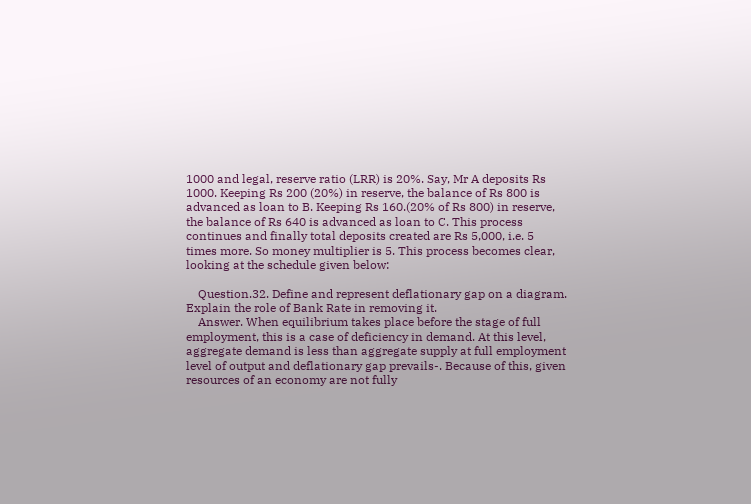1000 and legal, reserve ratio (LRR) is 20%. Say, Mr A deposits Rs 1000. Keeping Rs 200 (20%) in reserve, the balance of Rs 800 is advanced as loan to B. Keeping Rs 160.(20% of Rs 800) in reserve, the balance of Rs 640 is advanced as loan to C. This process continues and finally total deposits created are Rs 5,000, i.e. 5 times more. So money multiplier is 5. This process becomes clear, looking at the schedule given below:

    Question.32. Define and represent deflationary gap on a diagram. Explain the role of Bank Rate in removing it.
    Answer. When equilibrium takes place before the stage of full employment, this is a case of deficiency in demand. At this level, aggregate demand is less than aggregate supply at full employment level of output and deflationary gap prevails-. Because of this, given resources of an economy are not fully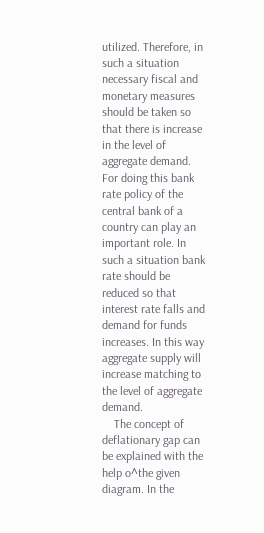utilized. Therefore, in such a situation necessary fiscal and monetary measures should be taken so that there is increase in the level of aggregate demand. For doing this bank rate policy of the central bank of a country can play an important role. In such a situation bank rate should be reduced so that interest rate falls and demand for funds increases. In this way aggregate supply will increase matching to the level of aggregate demand.
    The concept of deflationary gap can be explained with the help o^the given diagram. In the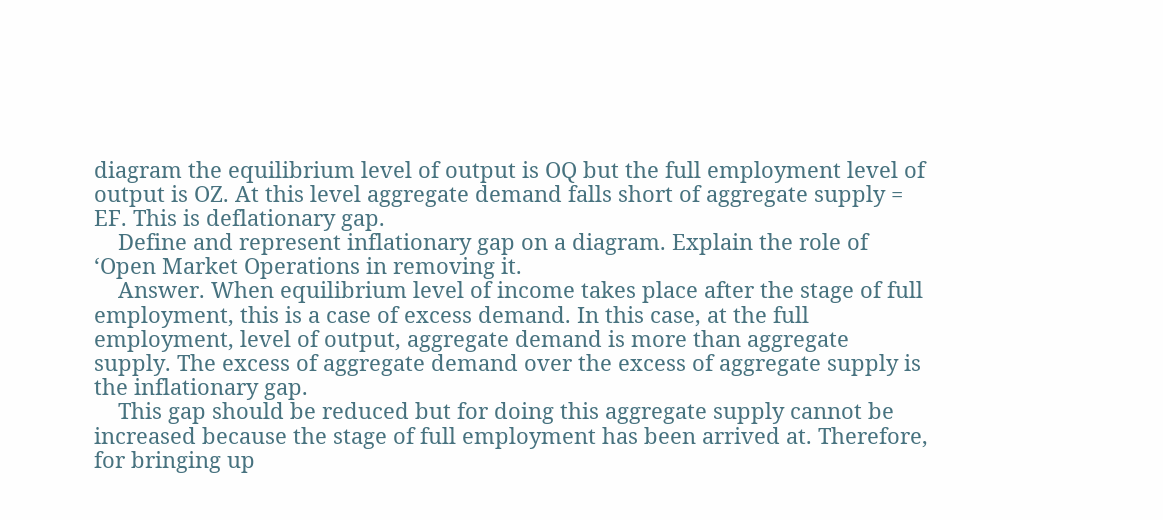diagram the equilibrium level of output is OQ but the full employment level of output is OZ. At this level aggregate demand falls short of aggregate supply = EF. This is deflationary gap.
    Define and represent inflationary gap on a diagram. Explain the role of ‘Open Market Operations in removing it.
    Answer. When equilibrium level of income takes place after the stage of full employment, this is a case of excess demand. In this case, at the full employment, level of output, aggregate demand is more than aggregate supply. The excess of aggregate demand over the excess of aggregate supply is the inflationary gap.
    This gap should be reduced but for doing this aggregate supply cannot be increased because the stage of full employment has been arrived at. Therefore, for bringing up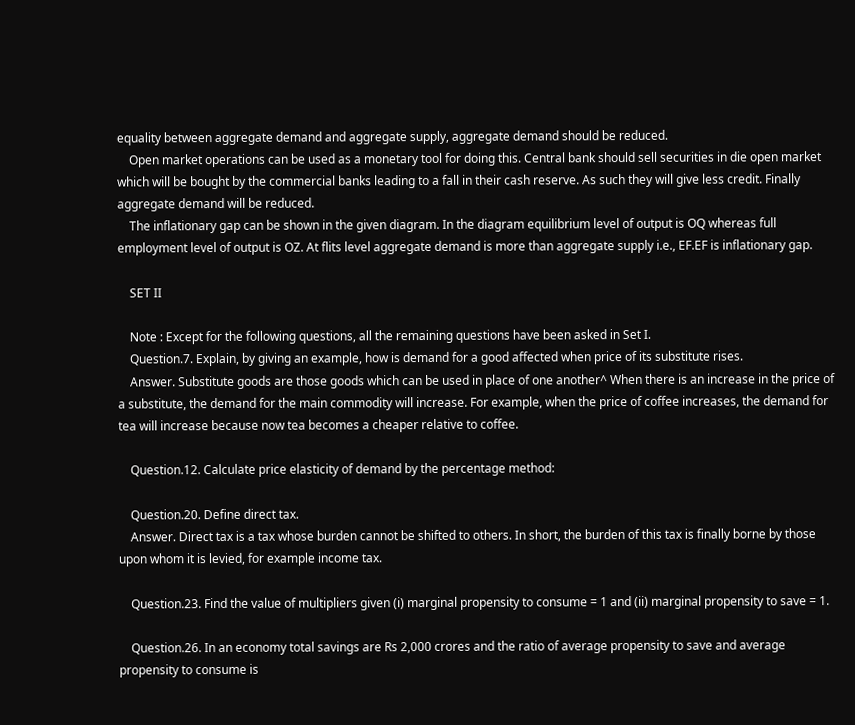equality between aggregate demand and aggregate supply, aggregate demand should be reduced.
    Open market operations can be used as a monetary tool for doing this. Central bank should sell securities in die open market which will be bought by the commercial banks leading to a fall in their cash reserve. As such they will give less credit. Finally aggregate demand will be reduced.
    The inflationary gap can be shown in the given diagram. In the diagram equilibrium level of output is OQ whereas full employment level of output is OZ. At flits level aggregate demand is more than aggregate supply i.e., EF.EF is inflationary gap.

    SET II

    Note : Except for the following questions, all the remaining questions have been asked in Set I.
    Question.7. Explain, by giving an example, how is demand for a good affected when price of its substitute rises.
    Answer. Substitute goods are those goods which can be used in place of one another^ When there is an increase in the price of a substitute, the demand for the main commodity will increase. For example, when the price of coffee increases, the demand for tea will increase because now tea becomes a cheaper relative to coffee.

    Question.12. Calculate price elasticity of demand by the percentage method:

    Question.20. Define direct tax.
    Answer. Direct tax is a tax whose burden cannot be shifted to others. In short, the burden of this tax is finally borne by those upon whom it is levied, for example income tax.

    Question.23. Find the value of multipliers given (i) marginal propensity to consume = 1 and (ii) marginal propensity to save = 1.

    Question.26. In an economy total savings are Rs 2,000 crores and the ratio of average propensity to save and average propensity to consume is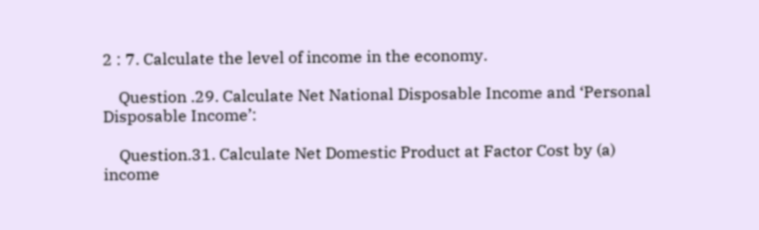2 : 7. Calculate the level of income in the economy.

    Question .29. Calculate Net National Disposable Income and ‘Personal Disposable Income’:

    Question.31. Calculate Net Domestic Product at Factor Cost by (a) income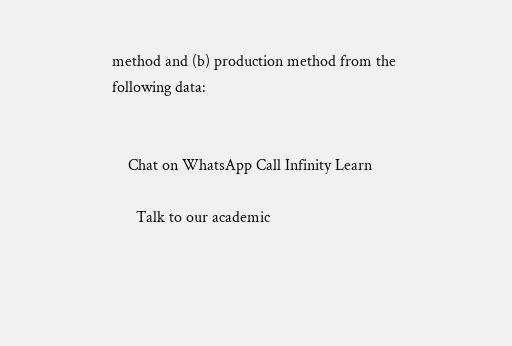method and (b) production method from the following data:


    Chat on WhatsApp Call Infinity Learn

      Talk to our academic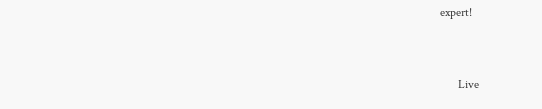expert!


      Live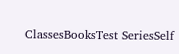ClassesBooksTest SeriesSelf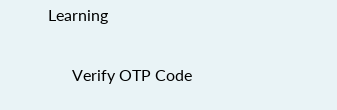Learning

      Verify OTP Code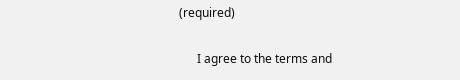(required)

      I agree to the terms and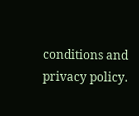conditions and privacy policy.